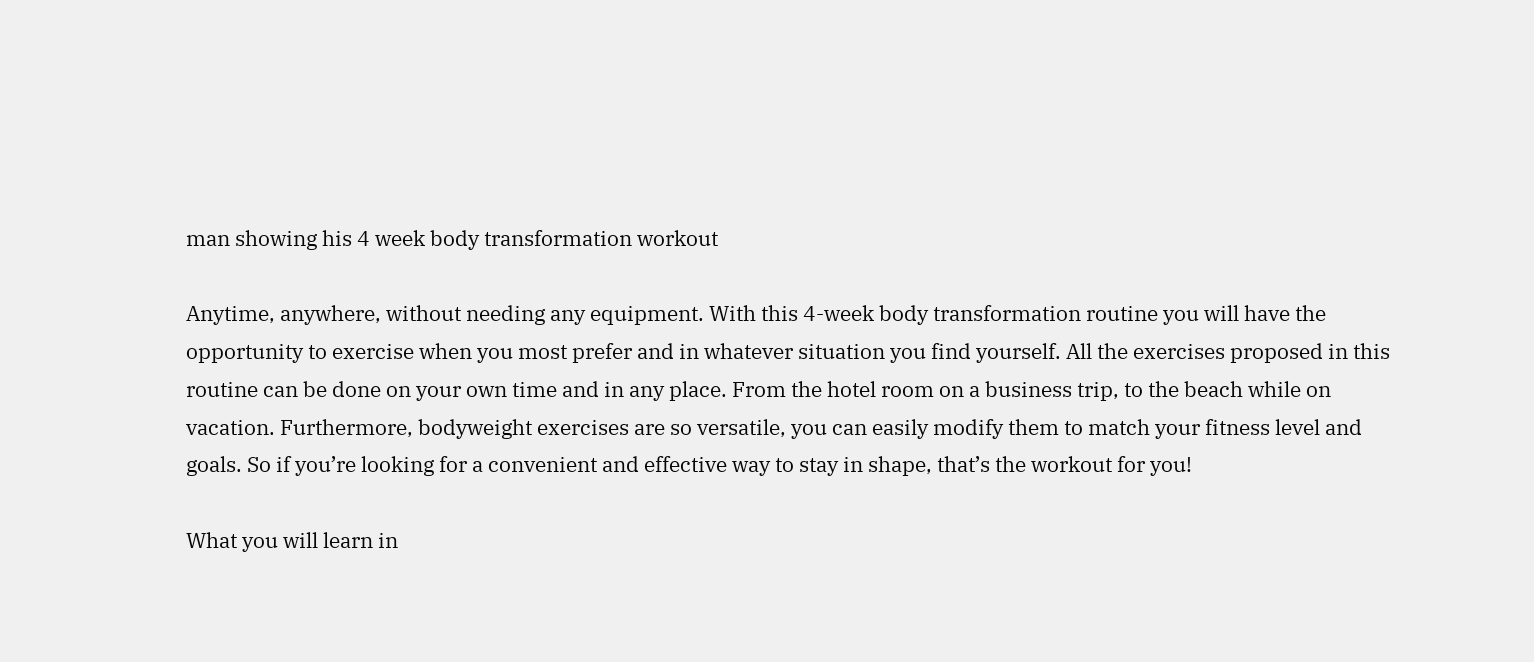man showing his 4 week body transformation workout

Anytime, anywhere, without needing any equipment. With this 4-week body transformation routine you will have the opportunity to exercise when you most prefer and in whatever situation you find yourself. All the exercises proposed in this routine can be done on your own time and in any place. From the hotel room on a business trip, to the beach while on vacation. Furthermore, bodyweight exercises are so versatile, you can easily modify them to match your fitness level and goals. So if you’re looking for a convenient and effective way to stay in shape, that’s the workout for you!

What you will learn in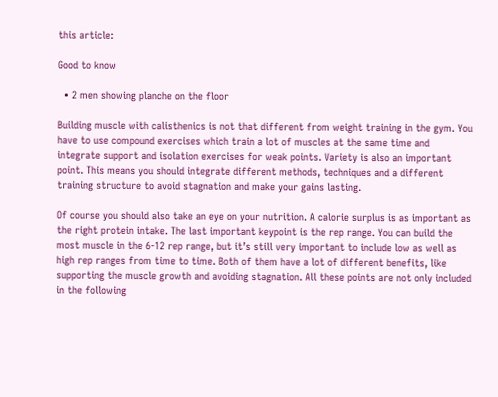this article:

Good to know

  • 2 men showing planche on the floor

Building muscle with calisthenics is not that different from weight training in the gym. You have to use compound exercises which train a lot of muscles at the same time and integrate support and isolation exercises for weak points. Variety is also an important point. This means you should integrate different methods, techniques and a different training structure to avoid stagnation and make your gains lasting.

Of course you should also take an eye on your nutrition. A calorie surplus is as important as the right protein intake. The last important keypoint is the rep range. You can build the most muscle in the 6-12 rep range, but it’s still very important to include low as well as high rep ranges from time to time. Both of them have a lot of different benefits, like supporting the muscle growth and avoiding stagnation. All these points are not only included in the following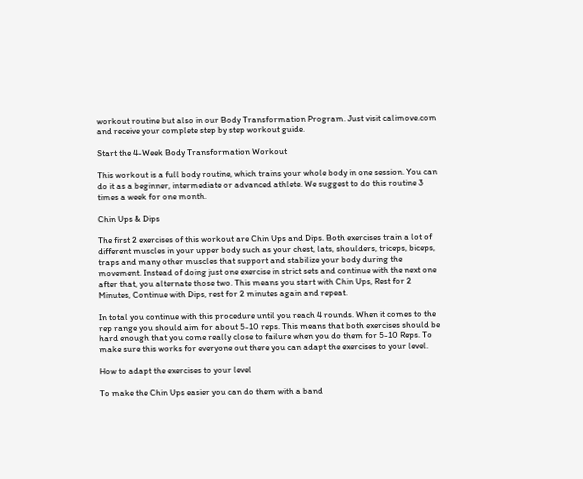workout routine but also in our Body Transformation Program. Just visit calimove.com and receive your complete step by step workout guide.

Start the 4-Week Body Transformation Workout

This workout is a full body routine, which trains your whole body in one session. You can do it as a beginner, intermediate or advanced athlete. We suggest to do this routine 3 times a week for one month.

Chin Ups & Dips

The first 2 exercises of this workout are Chin Ups and Dips. Both exercises train a lot of different muscles in your upper body such as your chest, lats, shoulders, triceps, biceps, traps and many other muscles that support and stabilize your body during the movement. Instead of doing just one exercise in strict sets and continue with the next one after that, you alternate those two. This means you start with Chin Ups, Rest for 2 Minutes, Continue with Dips, rest for 2 minutes again and repeat.

In total you continue with this procedure until you reach 4 rounds. When it comes to the rep range you should aim for about 5-10 reps. This means that both exercises should be hard enough that you come really close to failure when you do them for 5-10 Reps. To make sure this works for everyone out there you can adapt the exercises to your level.

How to adapt the exercises to your level

To make the Chin Ups easier you can do them with a band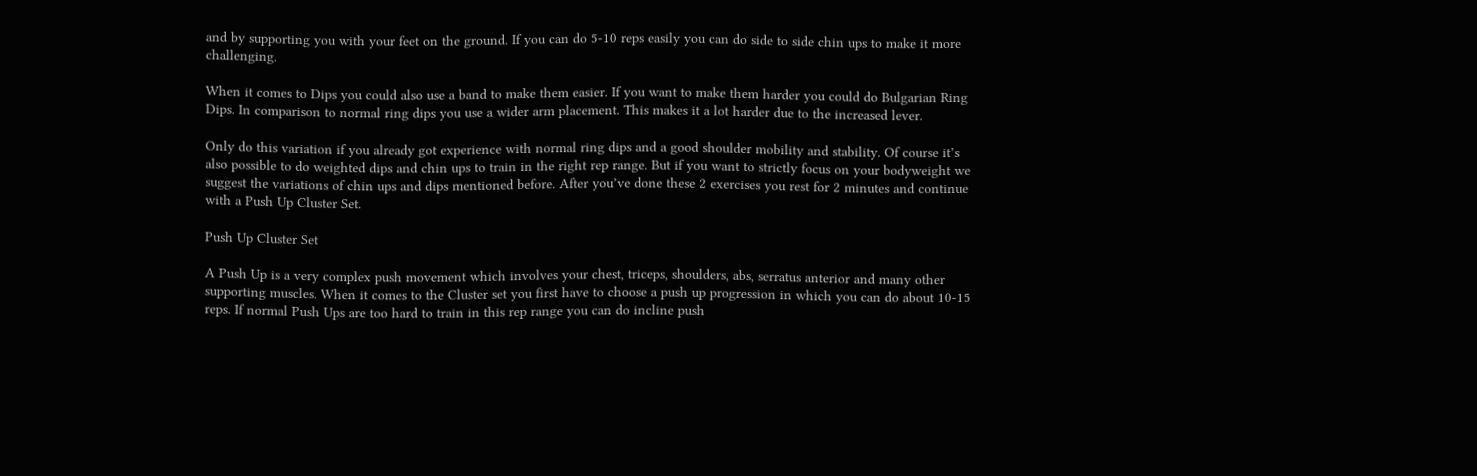and by supporting you with your feet on the ground. If you can do 5-10 reps easily you can do side to side chin ups to make it more challenging.

When it comes to Dips you could also use a band to make them easier. If you want to make them harder you could do Bulgarian Ring Dips. In comparison to normal ring dips you use a wider arm placement. This makes it a lot harder due to the increased lever.

Only do this variation if you already got experience with normal ring dips and a good shoulder mobility and stability. Of course it’s also possible to do weighted dips and chin ups to train in the right rep range. But if you want to strictly focus on your bodyweight we suggest the variations of chin ups and dips mentioned before. After you’ve done these 2 exercises you rest for 2 minutes and continue with a Push Up Cluster Set.

Push Up Cluster Set

A Push Up is a very complex push movement which involves your chest, triceps, shoulders, abs, serratus anterior and many other supporting muscles. When it comes to the Cluster set you first have to choose a push up progression in which you can do about 10-15 reps. If normal Push Ups are too hard to train in this rep range you can do incline push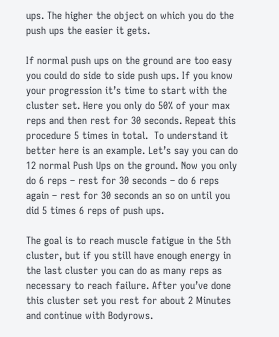ups. The higher the object on which you do the push ups the easier it gets.

If normal push ups on the ground are too easy you could do side to side push ups. If you know your progression it’s time to start with the cluster set. Here you only do 50% of your max reps and then rest for 30 seconds. Repeat this procedure 5 times in total.  To understand it better here is an example. Let’s say you can do 12 normal Push Ups on the ground. Now you only do 6 reps – rest for 30 seconds – do 6 reps again – rest for 30 seconds an so on until you did 5 times 6 reps of push ups.

The goal is to reach muscle fatigue in the 5th cluster, but if you still have enough energy in the last cluster you can do as many reps as necessary to reach failure. After you’ve done this cluster set you rest for about 2 Minutes and continue with Bodyrows.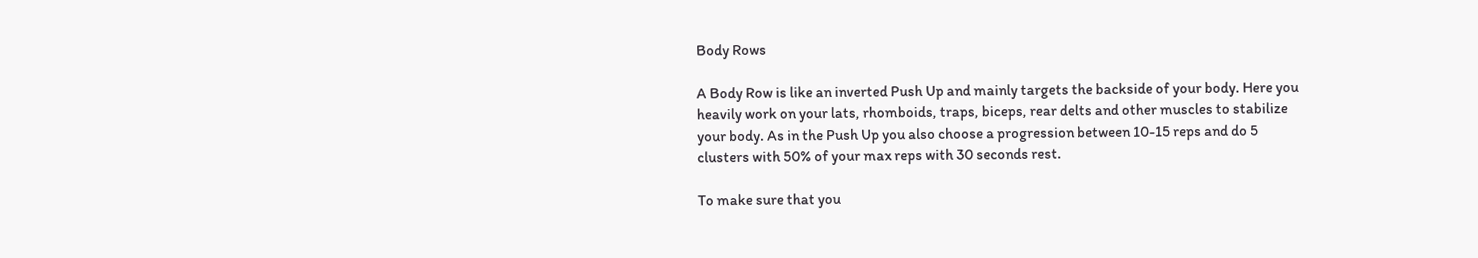Body Rows

A Body Row is like an inverted Push Up and mainly targets the backside of your body. Here you heavily work on your lats, rhomboids, traps, biceps, rear delts and other muscles to stabilize your body. As in the Push Up you also choose a progression between 10-15 reps and do 5 clusters with 50% of your max reps with 30 seconds rest.

To make sure that you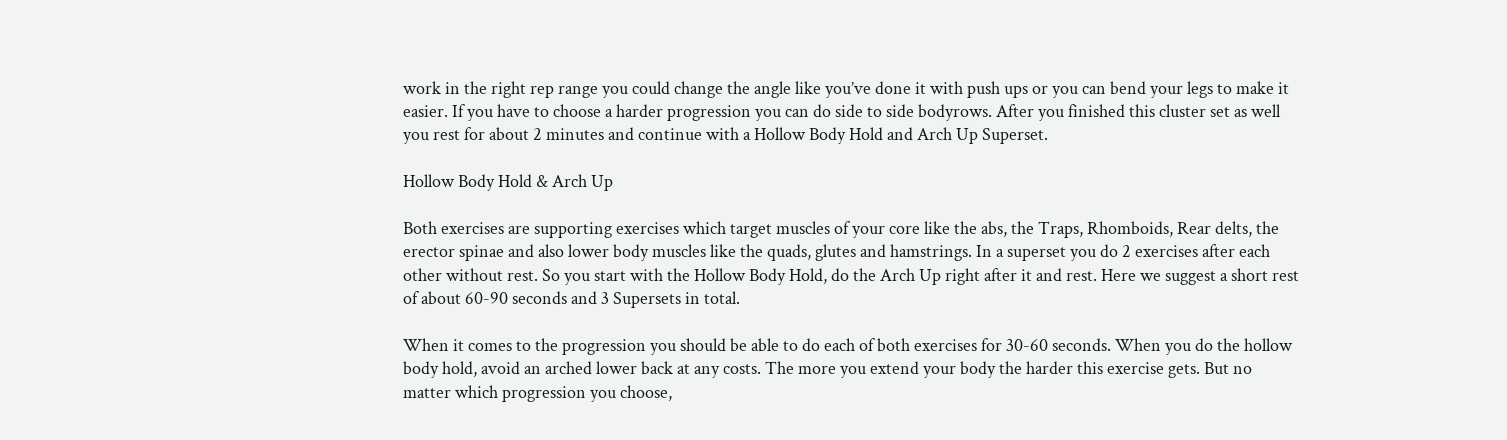work in the right rep range you could change the angle like you’ve done it with push ups or you can bend your legs to make it easier. If you have to choose a harder progression you can do side to side bodyrows. After you finished this cluster set as well you rest for about 2 minutes and continue with a Hollow Body Hold and Arch Up Superset.

Hollow Body Hold & Arch Up

Both exercises are supporting exercises which target muscles of your core like the abs, the Traps, Rhomboids, Rear delts, the erector spinae and also lower body muscles like the quads, glutes and hamstrings. In a superset you do 2 exercises after each other without rest. So you start with the Hollow Body Hold, do the Arch Up right after it and rest. Here we suggest a short rest of about 60-90 seconds and 3 Supersets in total.

When it comes to the progression you should be able to do each of both exercises for 30-60 seconds. When you do the hollow body hold, avoid an arched lower back at any costs. The more you extend your body the harder this exercise gets. But no matter which progression you choose,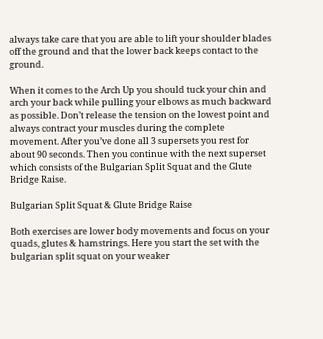always take care that you are able to lift your shoulder blades off the ground and that the lower back keeps contact to the ground.

When it comes to the Arch Up you should tuck your chin and arch your back while pulling your elbows as much backward as possible. Don’t release the tension on the lowest point and always contract your muscles during the complete movement. After you’ve done all 3 supersets you rest for about 90 seconds. Then you continue with the next superset which consists of the Bulgarian Split Squat and the Glute Bridge Raise.

Bulgarian Split Squat & Glute Bridge Raise

Both exercises are lower body movements and focus on your quads, glutes & hamstrings. Here you start the set with the bulgarian split squat on your weaker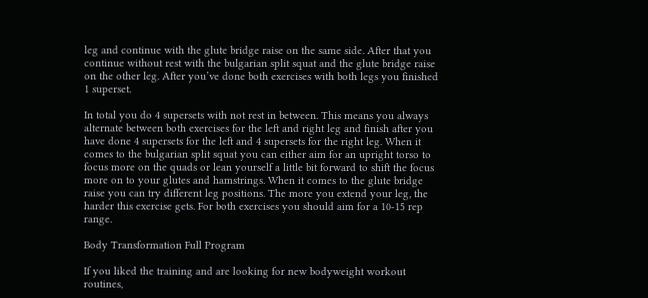leg and continue with the glute bridge raise on the same side. After that you continue without rest with the bulgarian split squat and the glute bridge raise on the other leg. After you’ve done both exercises with both legs you finished 1 superset.

In total you do 4 supersets with not rest in between. This means you always alternate between both exercises for the left and right leg and finish after you have done 4 supersets for the left and 4 supersets for the right leg. When it comes to the bulgarian split squat you can either aim for an upright torso to focus more on the quads or lean yourself a little bit forward to shift the focus more on to your glutes and hamstrings. When it comes to the glute bridge raise you can try different leg positions. The more you extend your leg, the harder this exercise gets. For both exercises you should aim for a 10-15 rep range.

Body Transformation Full Program

If you liked the training and are looking for new bodyweight workout routines,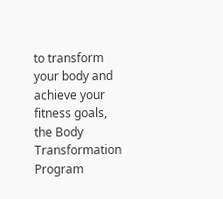to transform your body and achieve your fitness goals, the Body Transformation Program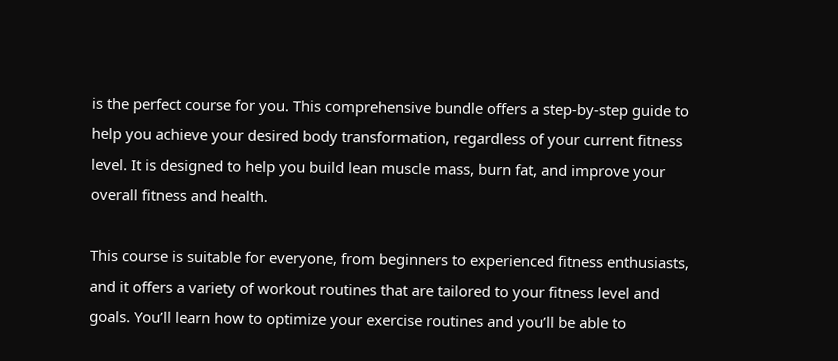is the perfect course for you. This comprehensive bundle offers a step-by-step guide to help you achieve your desired body transformation, regardless of your current fitness level. It is designed to help you build lean muscle mass, burn fat, and improve your overall fitness and health.

This course is suitable for everyone, from beginners to experienced fitness enthusiasts, and it offers a variety of workout routines that are tailored to your fitness level and goals. You’ll learn how to optimize your exercise routines and you’ll be able to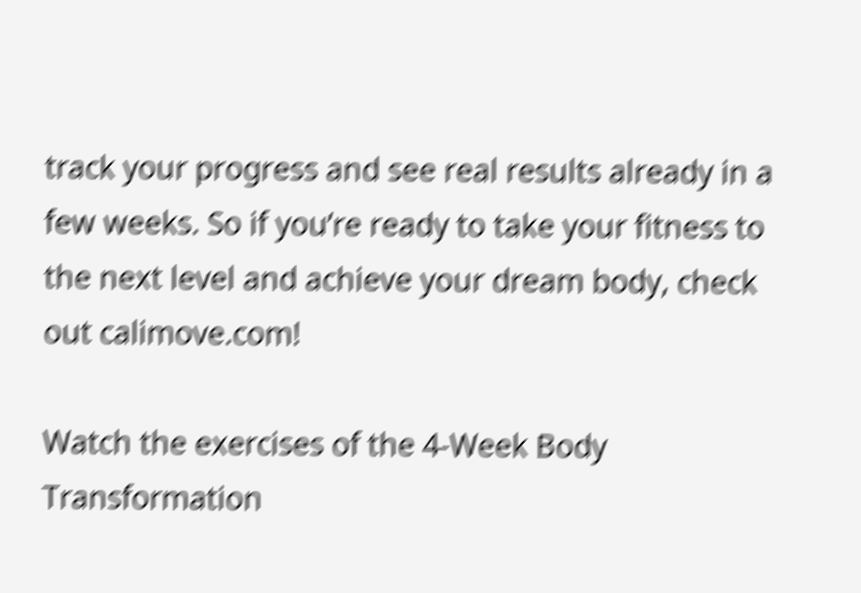track your progress and see real results already in a few weeks. So if you’re ready to take your fitness to the next level and achieve your dream body, check out calimove.com!

Watch the exercises of the 4-Week Body Transformation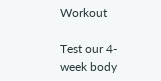Workout

Test our 4-week body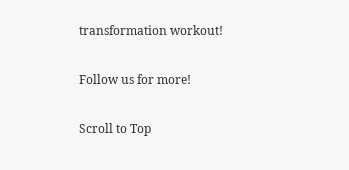transformation workout!

Follow us for more!

Scroll to Top